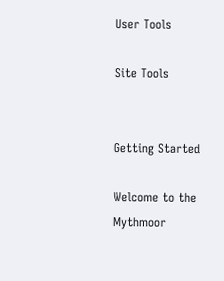User Tools

Site Tools


Getting Started

Welcome to the Mythmoor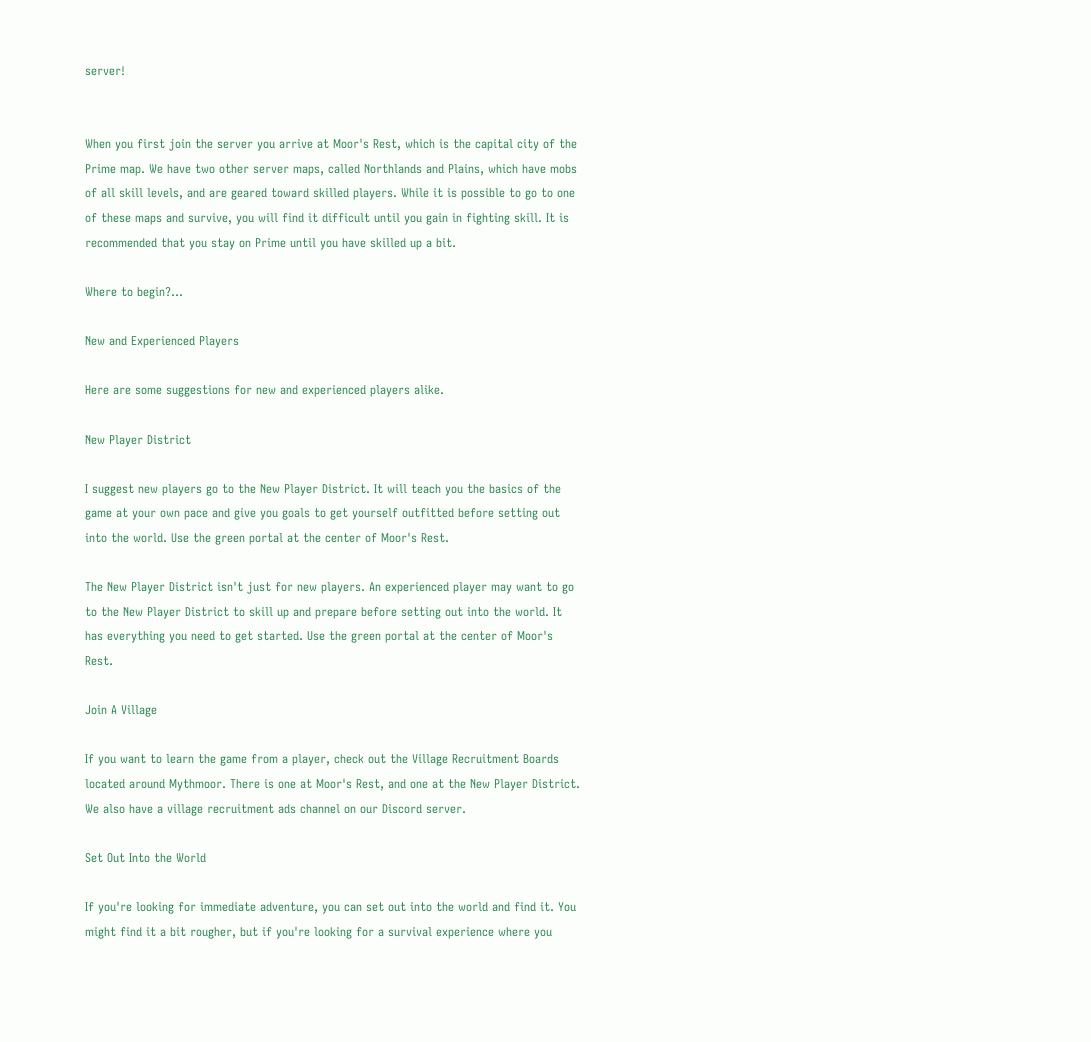server!


When you first join the server you arrive at Moor's Rest, which is the capital city of the Prime map. We have two other server maps, called Northlands and Plains, which have mobs of all skill levels, and are geared toward skilled players. While it is possible to go to one of these maps and survive, you will find it difficult until you gain in fighting skill. It is recommended that you stay on Prime until you have skilled up a bit.

Where to begin?…

New and Experienced Players

Here are some suggestions for new and experienced players alike.

New Player District

I suggest new players go to the New Player District. It will teach you the basics of the game at your own pace and give you goals to get yourself outfitted before setting out into the world. Use the green portal at the center of Moor's Rest.

The New Player District isn't just for new players. An experienced player may want to go to the New Player District to skill up and prepare before setting out into the world. It has everything you need to get started. Use the green portal at the center of Moor's Rest.

Join A Village

If you want to learn the game from a player, check out the Village Recruitment Boards located around Mythmoor. There is one at Moor's Rest, and one at the New Player District. We also have a village recruitment ads channel on our Discord server.

Set Out Into the World

If you're looking for immediate adventure, you can set out into the world and find it. You might find it a bit rougher, but if you're looking for a survival experience where you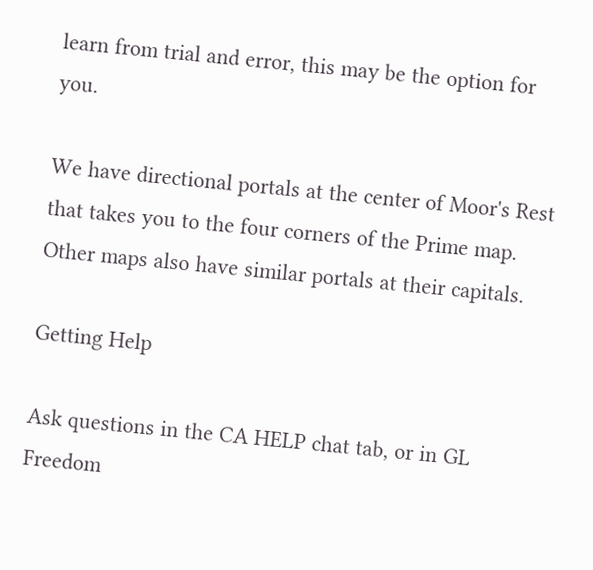learn from trial and error, this may be the option for you.

We have directional portals at the center of Moor's Rest that takes you to the four corners of the Prime map. Other maps also have similar portals at their capitals.

Getting Help

Ask questions in the CA HELP chat tab, or in GL Freedom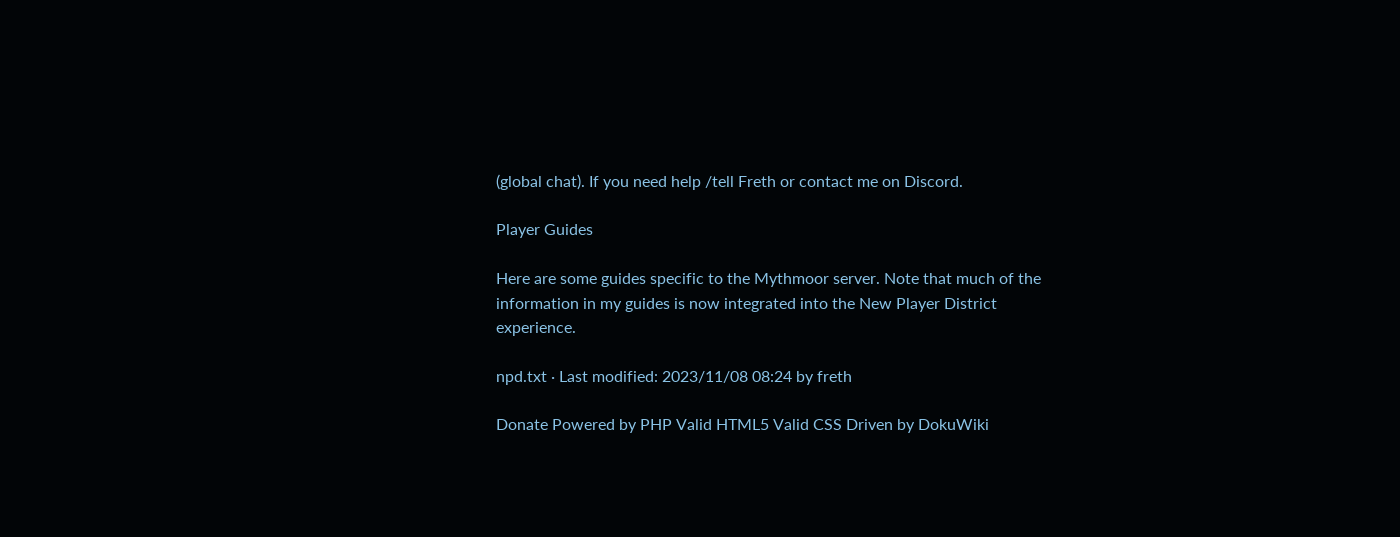(global chat). If you need help /tell Freth or contact me on Discord.

Player Guides

Here are some guides specific to the Mythmoor server. Note that much of the information in my guides is now integrated into the New Player District experience.

npd.txt · Last modified: 2023/11/08 08:24 by freth

Donate Powered by PHP Valid HTML5 Valid CSS Driven by DokuWiki